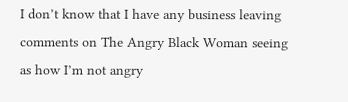I don’t know that I have any business leaving comments on The Angry Black Woman seeing as how I’m not angry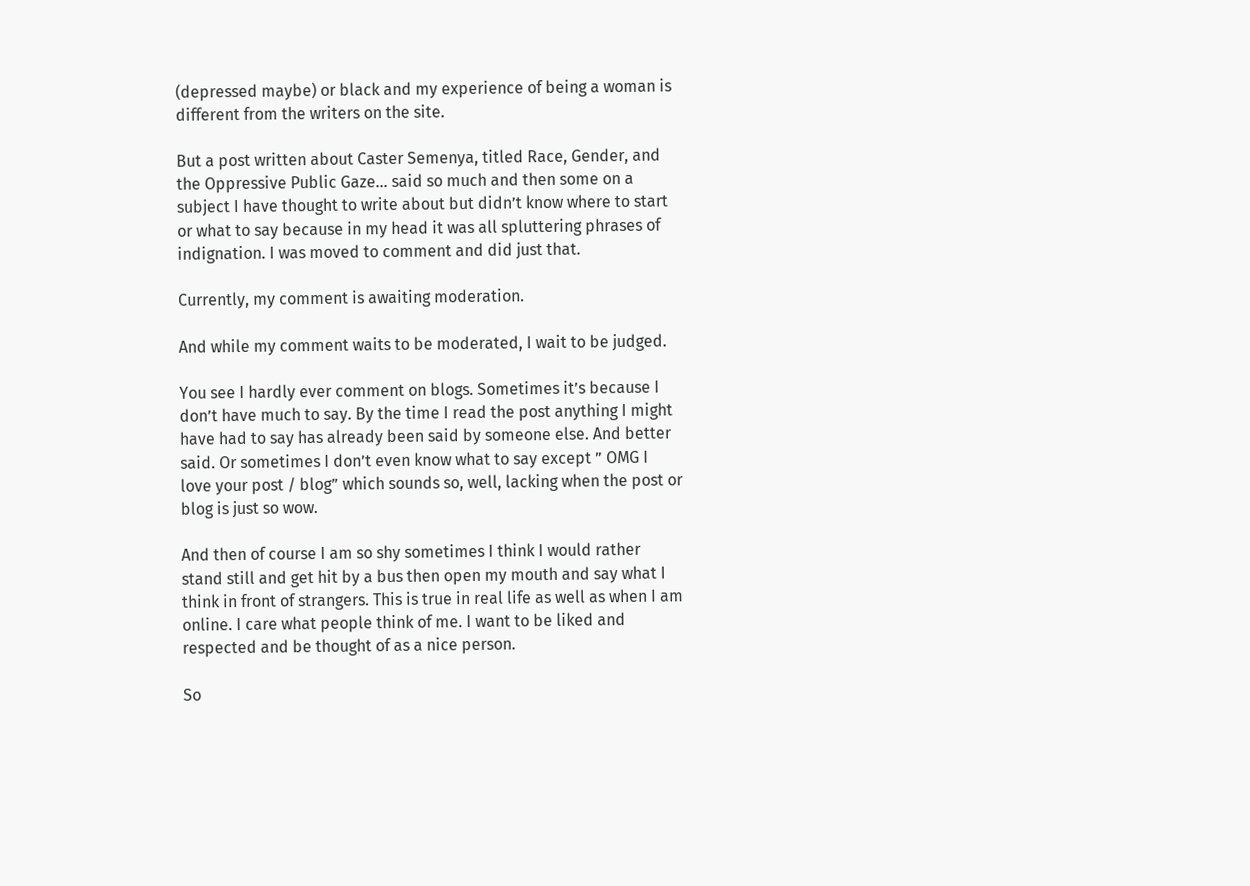(depressed maybe) or black and my experience of being a woman is different from the writers on the site.

But a post written about Caster Semenya, titled Race, Gender, and the Oppressive Public Gaze… said so much and then some on a subject I have thought to write about but didn’t know where to start or what to say because in my head it was all spluttering phrases of indignation. I was moved to comment and did just that.

Currently, my comment is awaiting moderation.

And while my comment waits to be moderated, I wait to be judged.

You see I hardly ever comment on blogs. Sometimes it’s because I don’t have much to say. By the time I read the post anything I might have had to say has already been said by someone else. And better said. Or sometimes I don’t even know what to say except ” OMG I love your post / blog” which sounds so, well, lacking when the post or blog is just so wow.

And then of course I am so shy sometimes I think I would rather stand still and get hit by a bus then open my mouth and say what I think in front of strangers. This is true in real life as well as when I am online. I care what people think of me. I want to be liked and respected and be thought of as a nice person.

So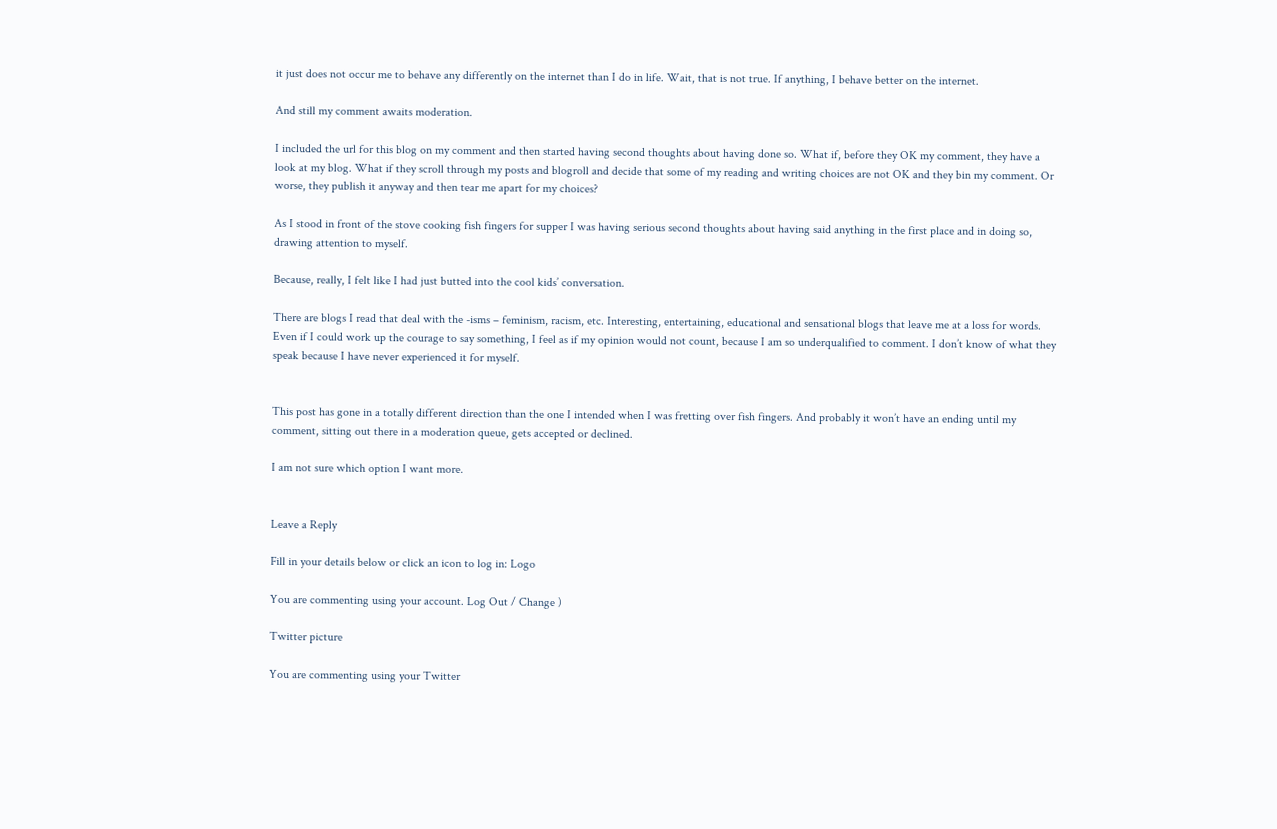it just does not occur me to behave any differently on the internet than I do in life. Wait, that is not true. If anything, I behave better on the internet.

And still my comment awaits moderation.

I included the url for this blog on my comment and then started having second thoughts about having done so. What if, before they OK my comment, they have a look at my blog. What if they scroll through my posts and blogroll and decide that some of my reading and writing choices are not OK and they bin my comment. Or worse, they publish it anyway and then tear me apart for my choices?

As I stood in front of the stove cooking fish fingers for supper I was having serious second thoughts about having said anything in the first place and in doing so, drawing attention to myself.

Because, really, I felt like I had just butted into the cool kids’ conversation.

There are blogs I read that deal with the -isms – feminism, racism, etc. Interesting, entertaining, educational and sensational blogs that leave me at a loss for words. Even if I could work up the courage to say something, I feel as if my opinion would not count, because I am so underqualified to comment. I don’t know of what they speak because I have never experienced it for myself.


This post has gone in a totally different direction than the one I intended when I was fretting over fish fingers. And probably it won’t have an ending until my comment, sitting out there in a moderation queue, gets accepted or declined.

I am not sure which option I want more.


Leave a Reply

Fill in your details below or click an icon to log in: Logo

You are commenting using your account. Log Out / Change )

Twitter picture

You are commenting using your Twitter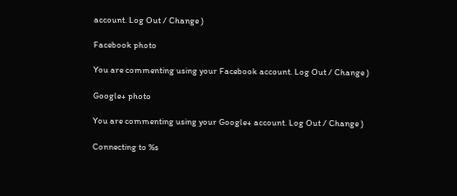account. Log Out / Change )

Facebook photo

You are commenting using your Facebook account. Log Out / Change )

Google+ photo

You are commenting using your Google+ account. Log Out / Change )

Connecting to %s